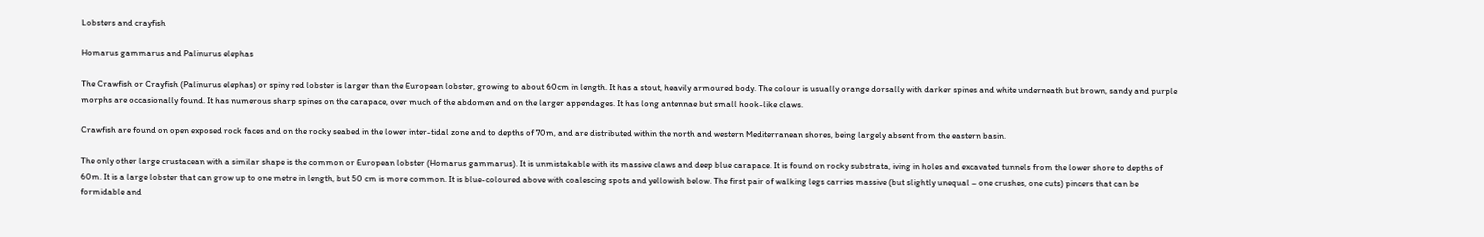Lobsters and crayfish

Homarus gammarus and Palinurus elephas

The Crawfish or Crayfish (Palinurus elephas) or spiny red lobster is larger than the European lobster, growing to about 60cm in length. It has a stout, heavily armoured body. The colour is usually orange dorsally with darker spines and white underneath but brown, sandy and purple morphs are occasionally found. It has numerous sharp spines on the carapace, over much of the abdomen and on the larger appendages. It has long antennae but small hook-like claws.

Crawfish are found on open exposed rock faces and on the rocky seabed in the lower inter-tidal zone and to depths of 70m, and are distributed within the north and western Mediterranean shores, being largely absent from the eastern basin.

The only other large crustacean with a similar shape is the common or European lobster (Homarus gammarus). It is unmistakable with its massive claws and deep blue carapace. It is found on rocky substrata, iving in holes and excavated tunnels from the lower shore to depths of 60m. It is a large lobster that can grow up to one metre in length, but 50 cm is more common. It is blue-coloured above with coalescing spots and yellowish below. The first pair of walking legs carries massive (but slightly unequal – one crushes, one cuts) pincers that can be formidable and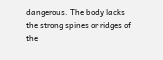dangerous. The body lacks the strong spines or ridges of the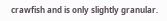crawfish and is only slightly granular.